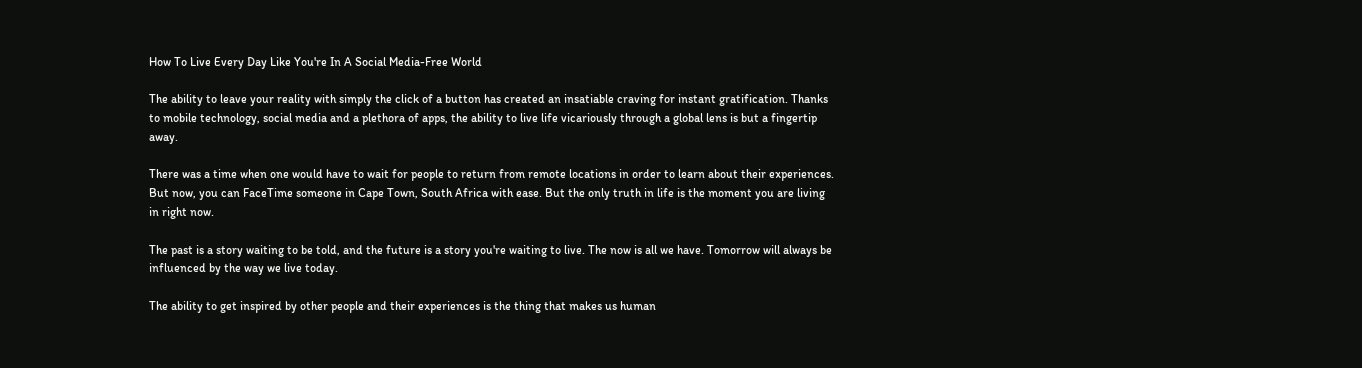How To Live Every Day Like You're In A Social Media-Free World

The ability to leave your reality with simply the click of a button has created an insatiable craving for instant gratification. Thanks to mobile technology, social media and a plethora of apps, the ability to live life vicariously through a global lens is but a fingertip away.

There was a time when one would have to wait for people to return from remote locations in order to learn about their experiences. But now, you can FaceTime someone in Cape Town, South Africa with ease. But the only truth in life is the moment you are living in right now.

The past is a story waiting to be told, and the future is a story you're waiting to live. The now is all we have. Tomorrow will always be influenced by the way we live today.

The ability to get inspired by other people and their experiences is the thing that makes us human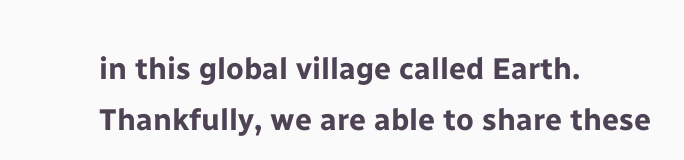in this global village called Earth. Thankfully, we are able to share these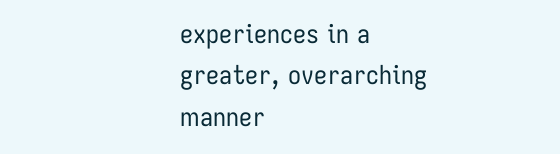experiences in a greater, overarching manner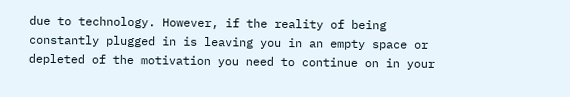due to technology. However, if the reality of being constantly plugged in is leaving you in an empty space or depleted of the motivation you need to continue on in your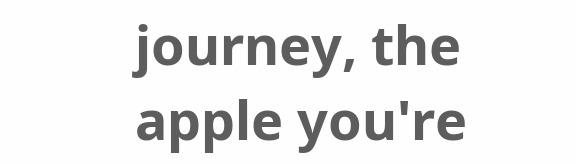journey, the apple you're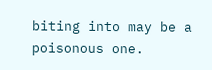biting into may be a poisonous one.